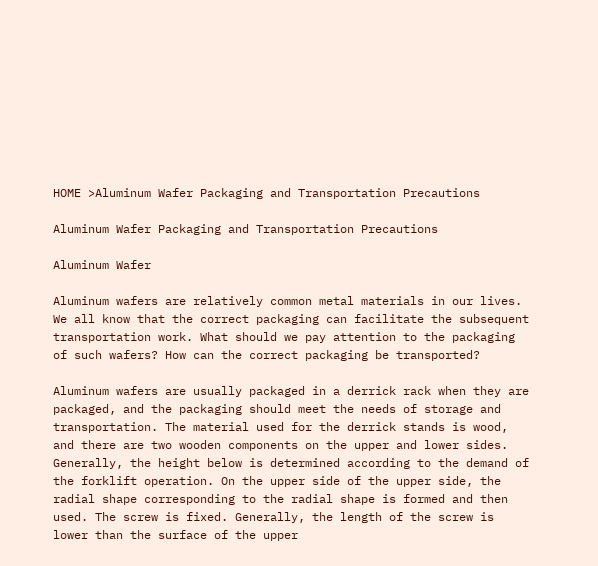HOME >Aluminum Wafer Packaging and Transportation Precautions

Aluminum Wafer Packaging and Transportation Precautions

Aluminum Wafer

Aluminum wafers are relatively common metal materials in our lives. We all know that the correct packaging can facilitate the subsequent transportation work. What should we pay attention to the packaging of such wafers? How can the correct packaging be transported?

Aluminum wafers are usually packaged in a derrick rack when they are packaged, and the packaging should meet the needs of storage and transportation. The material used for the derrick stands is wood, and there are two wooden components on the upper and lower sides. Generally, the height below is determined according to the demand of the forklift operation. On the upper side of the upper side, the radial shape corresponding to the radial shape is formed and then used. The screw is fixed. Generally, the length of the screw is lower than the surface of the upper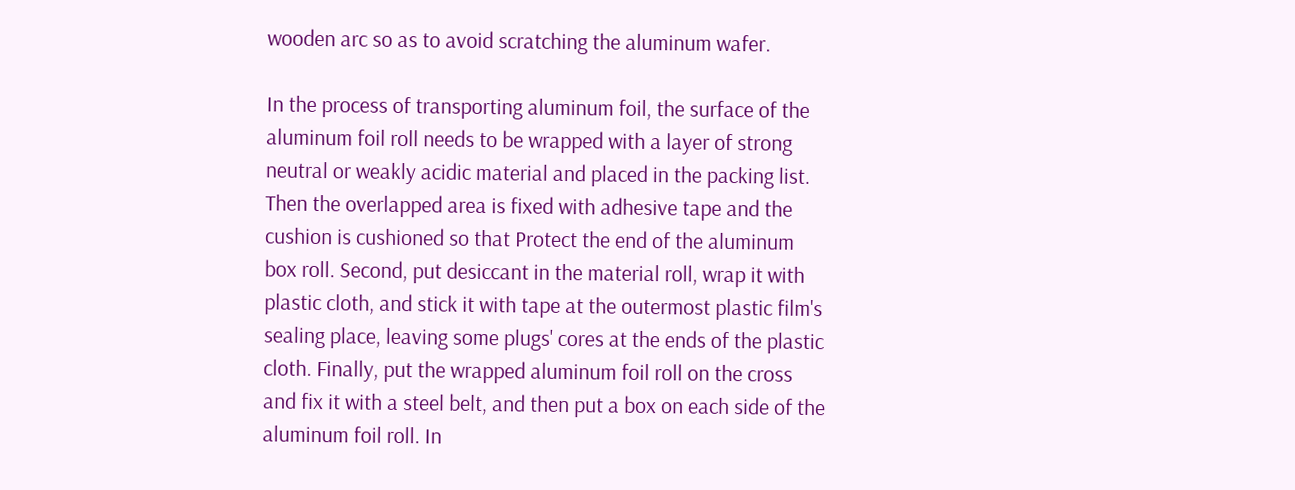wooden arc so as to avoid scratching the aluminum wafer.

In the process of transporting aluminum foil, the surface of the aluminum foil roll needs to be wrapped with a layer of strong neutral or weakly acidic material and placed in the packing list. Then the overlapped area is fixed with adhesive tape and the cushion is cushioned so that Protect the end of the aluminum box roll. Second, put desiccant in the material roll, wrap it with plastic cloth, and stick it with tape at the outermost plastic film's sealing place, leaving some plugs' cores at the ends of the plastic cloth. Finally, put the wrapped aluminum foil roll on the cross and fix it with a steel belt, and then put a box on each side of the aluminum foil roll. In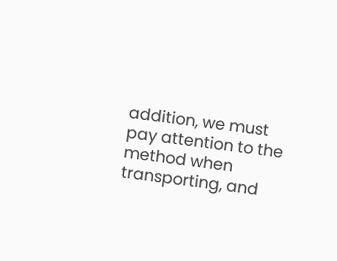addition, we must pay attention to the method when transporting, and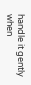handle it gently when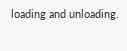loading and unloading.